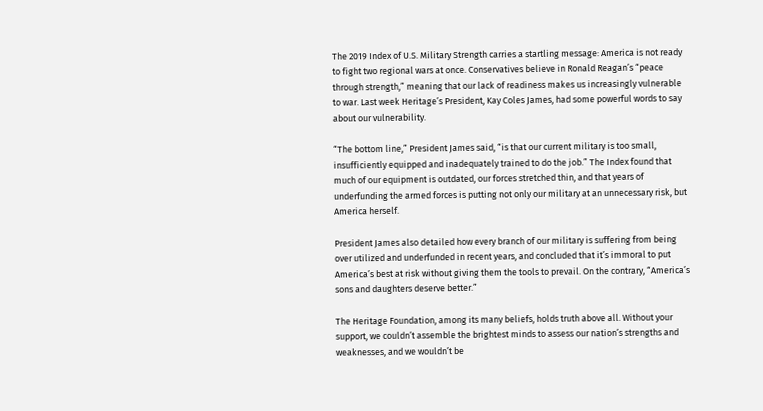The 2019 Index of U.S. Military Strength carries a startling message: America is not ready to fight two regional wars at once. Conservatives believe in Ronald Reagan’s “peace through strength,” meaning that our lack of readiness makes us increasingly vulnerable to war. Last week Heritage’s President, Kay Coles James, had some powerful words to say about our vulnerability.

“The bottom line,” President James said, “is that our current military is too small, insufficiently equipped and inadequately trained to do the job.” The Index found that much of our equipment is outdated, our forces stretched thin, and that years of underfunding the armed forces is putting not only our military at an unnecessary risk, but America herself.

President James also detailed how every branch of our military is suffering from being over utilized and underfunded in recent years, and concluded that it’s immoral to put America’s best at risk without giving them the tools to prevail. On the contrary, “America’s sons and daughters deserve better.”

The Heritage Foundation, among its many beliefs, holds truth above all. Without your support, we couldn’t assemble the brightest minds to assess our nation’s strengths and weaknesses, and we wouldn’t be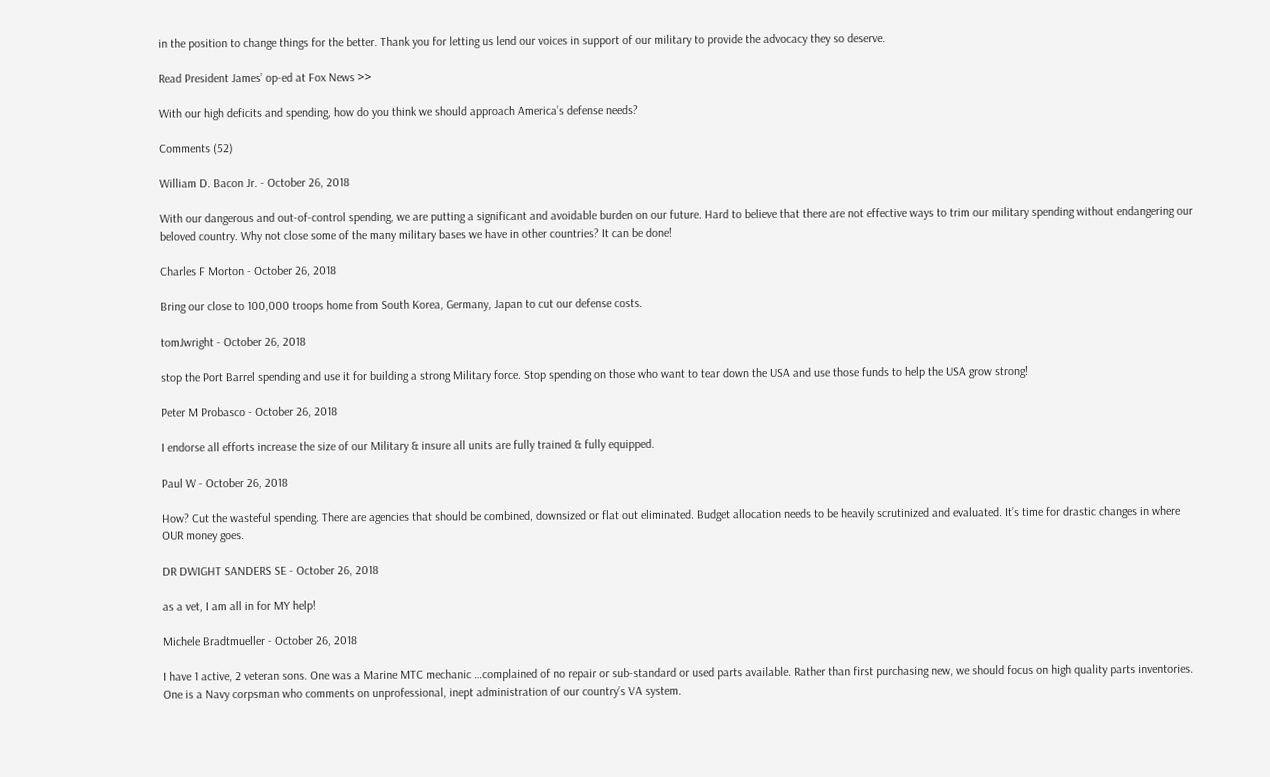in the position to change things for the better. Thank you for letting us lend our voices in support of our military to provide the advocacy they so deserve.

Read President James’ op-ed at Fox News >>

With our high deficits and spending, how do you think we should approach America’s defense needs?

Comments (52)

William D. Bacon Jr. - October 26, 2018

With our dangerous and out-of-control spending, we are putting a significant and avoidable burden on our future. Hard to believe that there are not effective ways to trim our military spending without endangering our beloved country. Why not close some of the many military bases we have in other countries? It can be done!

Charles F Morton - October 26, 2018

Bring our close to 100,000 troops home from South Korea, Germany, Japan to cut our defense costs.

tomJwright - October 26, 2018

stop the Port Barrel spending and use it for building a strong Military force. Stop spending on those who want to tear down the USA and use those funds to help the USA grow strong!

Peter M Probasco - October 26, 2018

I endorse all efforts increase the size of our Military & insure all units are fully trained & fully equipped.

Paul W - October 26, 2018

How? Cut the wasteful spending. There are agencies that should be combined, downsized or flat out eliminated. Budget allocation needs to be heavily scrutinized and evaluated. It’s time for drastic changes in where OUR money goes.

DR DWIGHT SANDERS SE - October 26, 2018

as a vet, I am all in for MY help!

Michele Bradtmueller - October 26, 2018

I have 1 active, 2 veteran sons. One was a Marine MTC mechanic …complained of no repair or sub-standard or used parts available. Rather than first purchasing new, we should focus on high quality parts inventories. One is a Navy corpsman who comments on unprofessional, inept administration of our country’s VA system.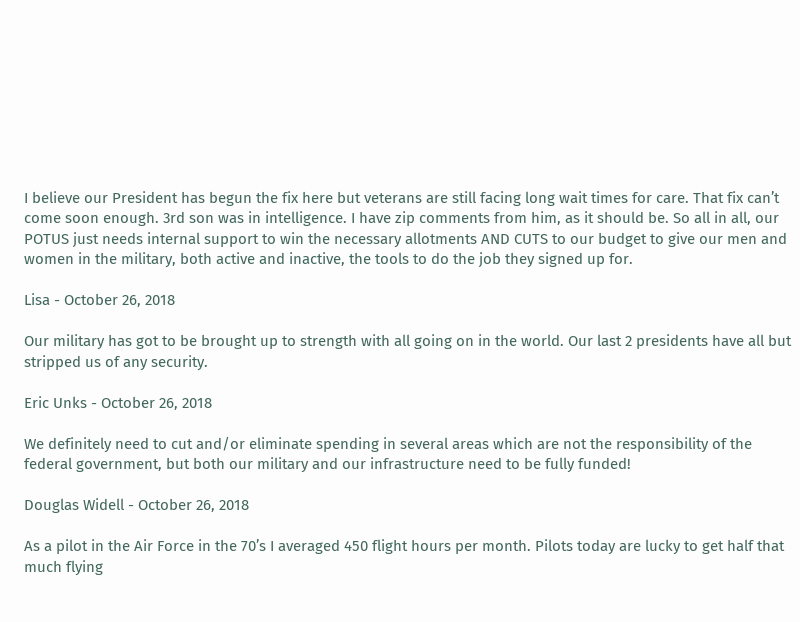I believe our President has begun the fix here but veterans are still facing long wait times for care. That fix can’t come soon enough. 3rd son was in intelligence. I have zip comments from him, as it should be. So all in all, our POTUS just needs internal support to win the necessary allotments AND CUTS to our budget to give our men and women in the military, both active and inactive, the tools to do the job they signed up for.

Lisa - October 26, 2018

Our military has got to be brought up to strength with all going on in the world. Our last 2 presidents have all but stripped us of any security.

Eric Unks - October 26, 2018

We definitely need to cut and/or eliminate spending in several areas which are not the responsibility of the federal government, but both our military and our infrastructure need to be fully funded!

Douglas Widell - October 26, 2018

As a pilot in the Air Force in the 70’s I averaged 450 flight hours per month. Pilots today are lucky to get half that much flying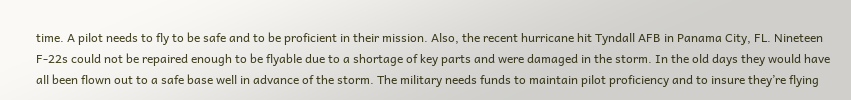time. A pilot needs to fly to be safe and to be proficient in their mission. Also, the recent hurricane hit Tyndall AFB in Panama City, FL. Nineteen F-22s could not be repaired enough to be flyable due to a shortage of key parts and were damaged in the storm. In the old days they would have all been flown out to a safe base well in advance of the storm. The military needs funds to maintain pilot proficiency and to insure they’re flying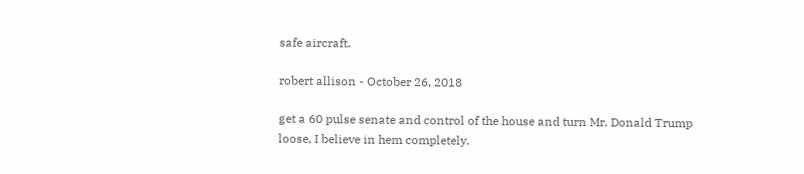safe aircraft.

robert allison - October 26, 2018

get a 60 pulse senate and control of the house and turn Mr. Donald Trump loose, I believe in hem completely.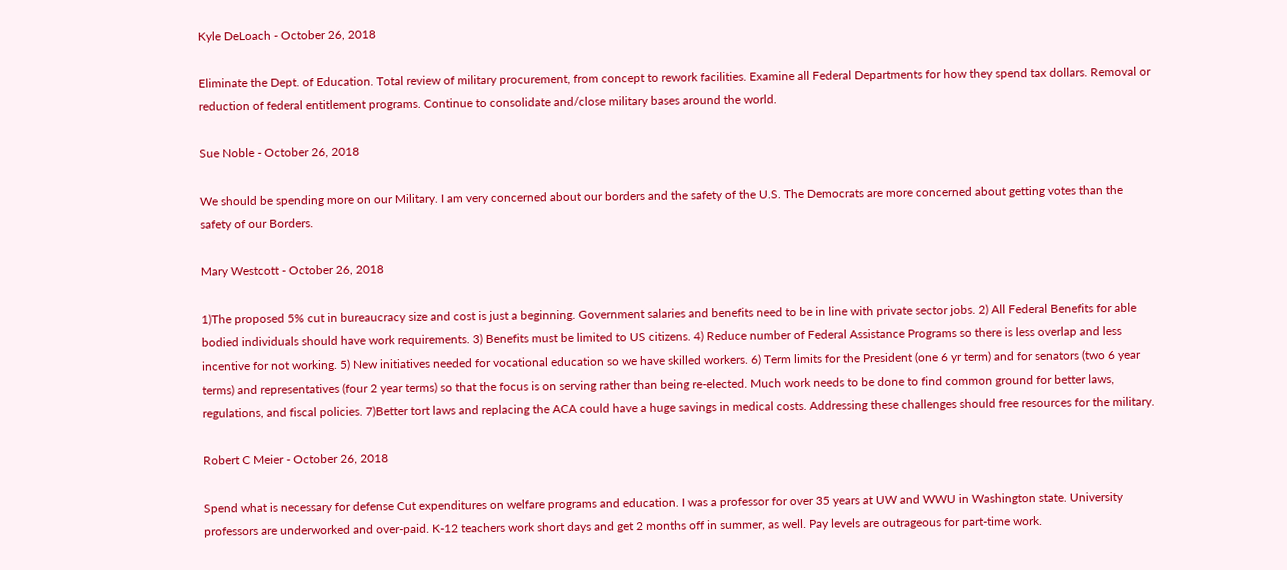Kyle DeLoach - October 26, 2018

Eliminate the Dept. of Education. Total review of military procurement, from concept to rework facilities. Examine all Federal Departments for how they spend tax dollars. Removal or reduction of federal entitlement programs. Continue to consolidate and/close military bases around the world.

Sue Noble - October 26, 2018

We should be spending more on our Military. I am very concerned about our borders and the safety of the U.S. The Democrats are more concerned about getting votes than the safety of our Borders.

Mary Westcott - October 26, 2018

1)The proposed 5% cut in bureaucracy size and cost is just a beginning. Government salaries and benefits need to be in line with private sector jobs. 2) All Federal Benefits for able bodied individuals should have work requirements. 3) Benefits must be limited to US citizens. 4) Reduce number of Federal Assistance Programs so there is less overlap and less incentive for not working. 5) New initiatives needed for vocational education so we have skilled workers. 6) Term limits for the President (one 6 yr term) and for senators (two 6 year terms) and representatives (four 2 year terms) so that the focus is on serving rather than being re-elected. Much work needs to be done to find common ground for better laws, regulations, and fiscal policies. 7)Better tort laws and replacing the ACA could have a huge savings in medical costs. Addressing these challenges should free resources for the military.

Robert C Meier - October 26, 2018

Spend what is necessary for defense Cut expenditures on welfare programs and education. I was a professor for over 35 years at UW and WWU in Washington state. University professors are underworked and over-paid. K-12 teachers work short days and get 2 months off in summer, as well. Pay levels are outrageous for part-time work.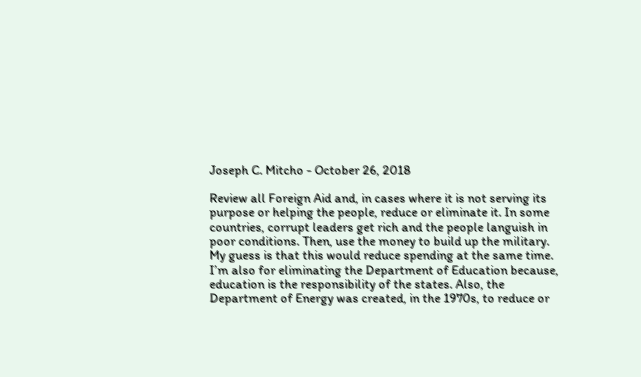Joseph C. Mitcho - October 26, 2018

Review all Foreign Aid and, in cases where it is not serving its purpose or helping the people, reduce or eliminate it. In some countries, corrupt leaders get rich and the people languish in poor conditions. Then, use the money to build up the military. My guess is that this would reduce spending at the same time.
I’m also for eliminating the Department of Education because, education is the responsibility of the states. Also, the Department of Energy was created, in the 1970s, to reduce or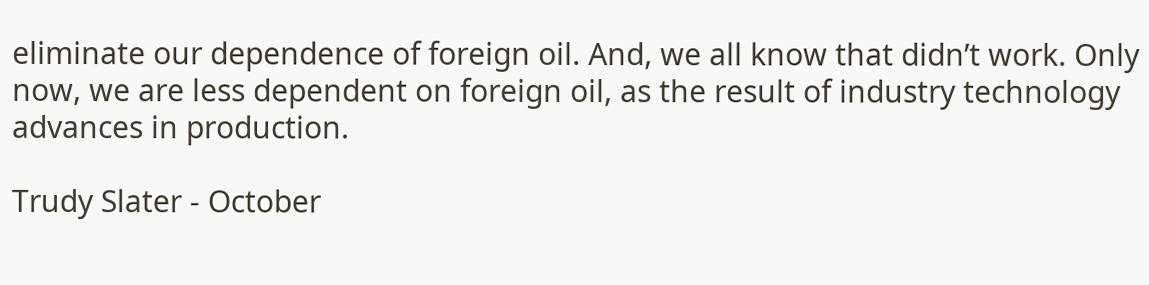eliminate our dependence of foreign oil. And, we all know that didn’t work. Only now, we are less dependent on foreign oil, as the result of industry technology advances in production.

Trudy Slater - October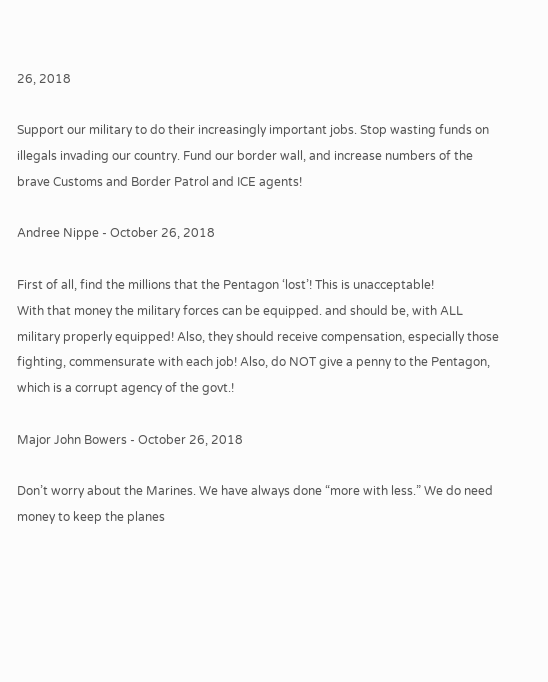26, 2018

Support our military to do their increasingly important jobs. Stop wasting funds on illegals invading our country. Fund our border wall, and increase numbers of the brave Customs and Border Patrol and ICE agents!

Andree Nippe - October 26, 2018

First of all, find the millions that the Pentagon ‘lost’! This is unacceptable!
With that money the military forces can be equipped. and should be, with ALL military properly equipped! Also, they should receive compensation, especially those fighting, commensurate with each job! Also, do NOT give a penny to the Pentagon, which is a corrupt agency of the govt.!

Major John Bowers - October 26, 2018

Don’t worry about the Marines. We have always done “more with less.” We do need money to keep the planes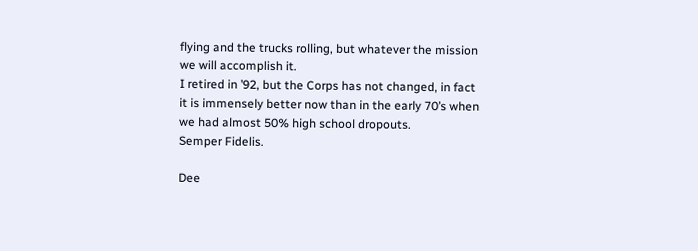flying and the trucks rolling, but whatever the mission we will accomplish it.
I retired in ’92, but the Corps has not changed, in fact it is immensely better now than in the early 70’s when we had almost 50% high school dropouts.
Semper Fidelis.

Dee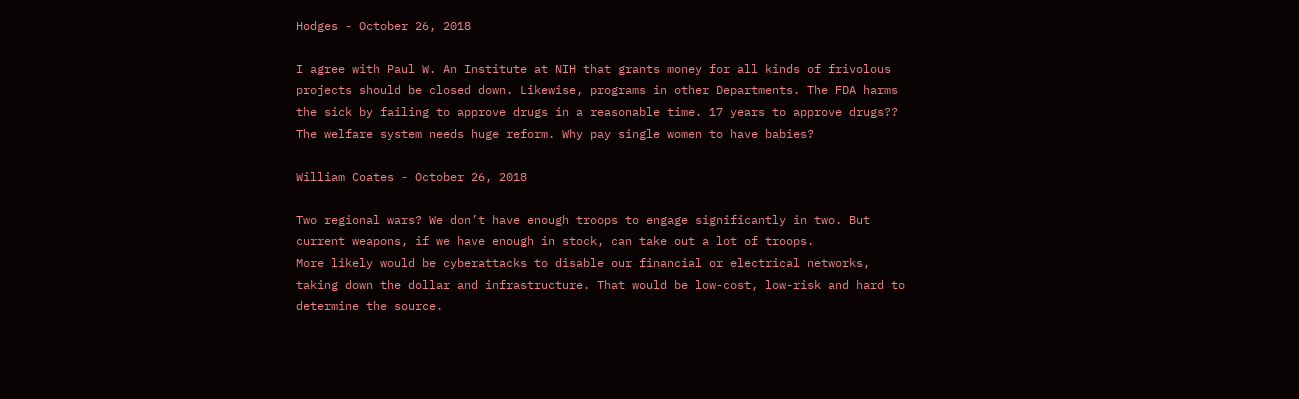Hodges - October 26, 2018

I agree with Paul W. An Institute at NIH that grants money for all kinds of frivolous projects should be closed down. Likewise, programs in other Departments. The FDA harms the sick by failing to approve drugs in a reasonable time. 17 years to approve drugs?? The welfare system needs huge reform. Why pay single women to have babies?

William Coates - October 26, 2018

Two regional wars? We don’t have enough troops to engage significantly in two. But current weapons, if we have enough in stock, can take out a lot of troops.
More likely would be cyberattacks to disable our financial or electrical networks, taking down the dollar and infrastructure. That would be low-cost, low-risk and hard to determine the source.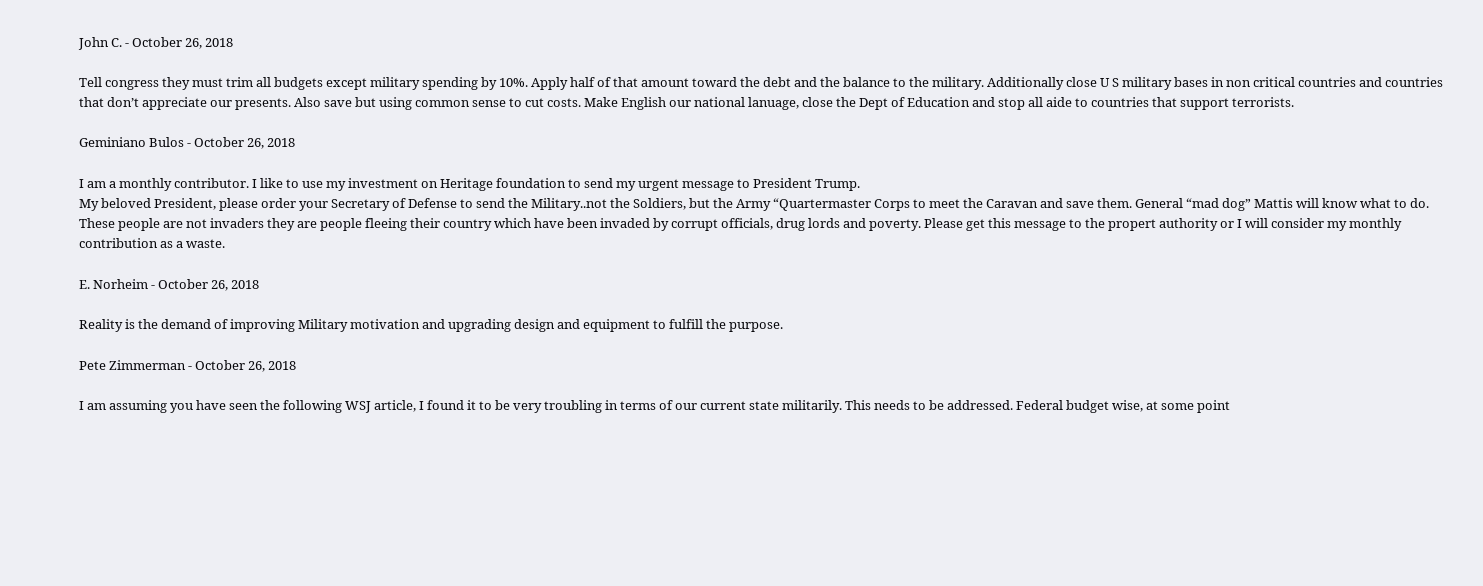John C. - October 26, 2018

Tell congress they must trim all budgets except military spending by 10%. Apply half of that amount toward the debt and the balance to the military. Additionally close U S military bases in non critical countries and countries that don’t appreciate our presents. Also save but using common sense to cut costs. Make English our national lanuage, close the Dept of Education and stop all aide to countries that support terrorists.

Geminiano Bulos - October 26, 2018

I am a monthly contributor. I like to use my investment on Heritage foundation to send my urgent message to President Trump.
My beloved President, please order your Secretary of Defense to send the Military..not the Soldiers, but the Army “Quartermaster Corps to meet the Caravan and save them. General “mad dog” Mattis will know what to do. These people are not invaders they are people fleeing their country which have been invaded by corrupt officials, drug lords and poverty. Please get this message to the propert authority or I will consider my monthly contribution as a waste.

E. Norheim - October 26, 2018

Reality is the demand of improving Military motivation and upgrading design and equipment to fulfill the purpose.

Pete Zimmerman - October 26, 2018

I am assuming you have seen the following WSJ article, I found it to be very troubling in terms of our current state militarily. This needs to be addressed. Federal budget wise, at some point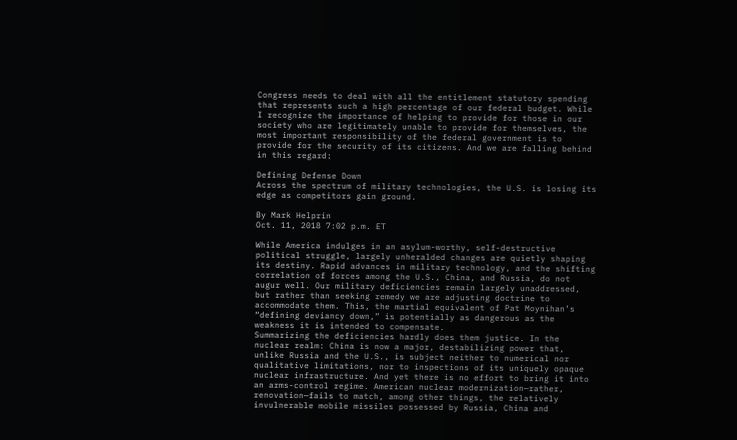Congress needs to deal with all the entitlement statutory spending that represents such a high percentage of our federal budget. While I recognize the importance of helping to provide for those in our society who are legitimately unable to provide for themselves, the most important responsibility of the federal government is to provide for the security of its citizens. And we are falling behind in this regard:

Defining Defense Down
Across the spectrum of military technologies, the U.S. is losing its edge as competitors gain ground.

By Mark Helprin
Oct. 11, 2018 7:02 p.m. ET

While America indulges in an asylum-worthy, self-destructive political struggle, largely unheralded changes are quietly shaping its destiny. Rapid advances in military technology, and the shifting correlation of forces among the U.S., China, and Russia, do not augur well. Our military deficiencies remain largely unaddressed, but rather than seeking remedy we are adjusting doctrine to accommodate them. This, the martial equivalent of Pat Moynihan’s “defining deviancy down,” is potentially as dangerous as the weakness it is intended to compensate.
Summarizing the deficiencies hardly does them justice. In the nuclear realm: China is now a major, destabilizing power that, unlike Russia and the U.S., is subject neither to numerical nor qualitative limitations, nor to inspections of its uniquely opaque nuclear infrastructure. And yet there is no effort to bring it into an arms-control regime. American nuclear modernization—rather, renovation—fails to match, among other things, the relatively invulnerable mobile missiles possessed by Russia, China and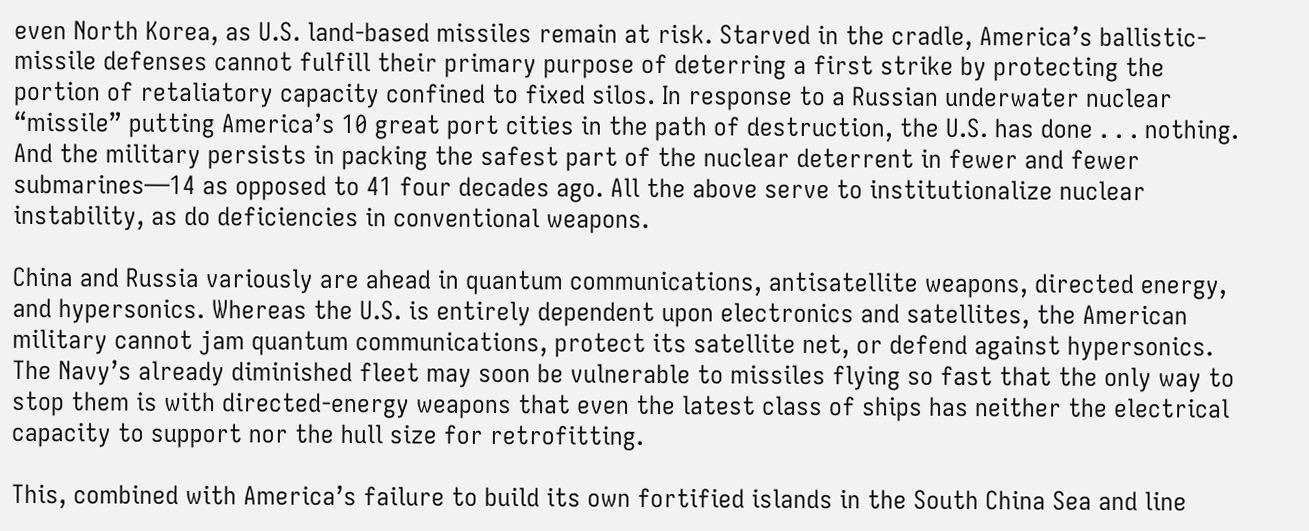even North Korea, as U.S. land-based missiles remain at risk. Starved in the cradle, America’s ballistic-missile defenses cannot fulfill their primary purpose of deterring a first strike by protecting the portion of retaliatory capacity confined to fixed silos. In response to a Russian underwater nuclear “missile” putting America’s 10 great port cities in the path of destruction, the U.S. has done . . . nothing. And the military persists in packing the safest part of the nuclear deterrent in fewer and fewer submarines—14 as opposed to 41 four decades ago. All the above serve to institutionalize nuclear instability, as do deficiencies in conventional weapons.

China and Russia variously are ahead in quantum communications, antisatellite weapons, directed energy, and hypersonics. Whereas the U.S. is entirely dependent upon electronics and satellites, the American military cannot jam quantum communications, protect its satellite net, or defend against hypersonics. The Navy’s already diminished fleet may soon be vulnerable to missiles flying so fast that the only way to stop them is with directed-energy weapons that even the latest class of ships has neither the electrical capacity to support nor the hull size for retrofitting.

This, combined with America’s failure to build its own fortified islands in the South China Sea and line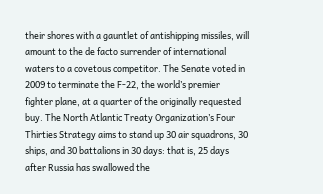their shores with a gauntlet of antishipping missiles, will amount to the de facto surrender of international waters to a covetous competitor. The Senate voted in 2009 to terminate the F-22, the world’s premier fighter plane, at a quarter of the originally requested buy. The North Atlantic Treaty Organization’s Four Thirties Strategy aims to stand up 30 air squadrons, 30 ships, and 30 battalions in 30 days: that is, 25 days after Russia has swallowed the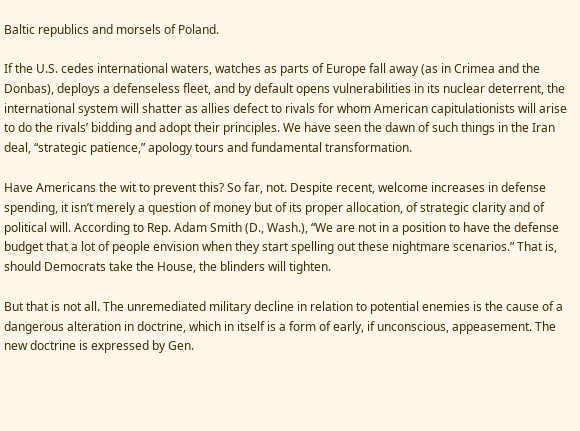Baltic republics and morsels of Poland.

If the U.S. cedes international waters, watches as parts of Europe fall away (as in Crimea and the Donbas), deploys a defenseless fleet, and by default opens vulnerabilities in its nuclear deterrent, the international system will shatter as allies defect to rivals for whom American capitulationists will arise to do the rivals’ bidding and adopt their principles. We have seen the dawn of such things in the Iran deal, “strategic patience,” apology tours and fundamental transformation.

Have Americans the wit to prevent this? So far, not. Despite recent, welcome increases in defense spending, it isn’t merely a question of money but of its proper allocation, of strategic clarity and of political will. According to Rep. Adam Smith (D., Wash.), “We are not in a position to have the defense budget that a lot of people envision when they start spelling out these nightmare scenarios.” That is, should Democrats take the House, the blinders will tighten.

But that is not all. The unremediated military decline in relation to potential enemies is the cause of a dangerous alteration in doctrine, which in itself is a form of early, if unconscious, appeasement. The new doctrine is expressed by Gen.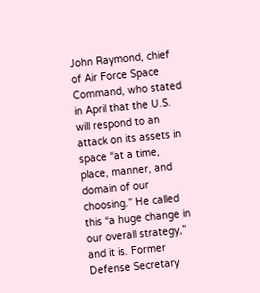John Raymond, chief of Air Force Space Command, who stated in April that the U.S. will respond to an attack on its assets in space “at a time, place, manner, and domain of our choosing.” He called this “a huge change in our overall strategy,” and it is. Former Defense Secretary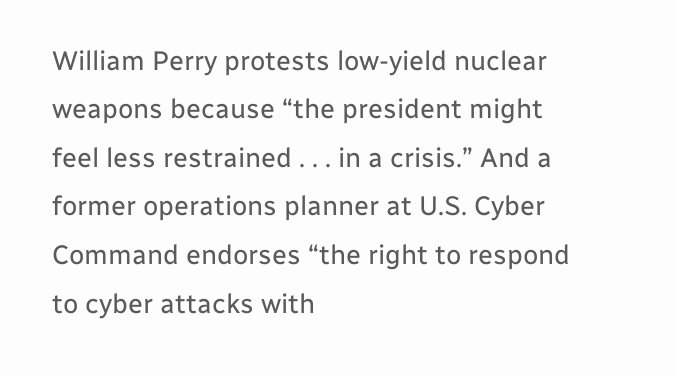William Perry protests low-yield nuclear weapons because “the president might feel less restrained . . . in a crisis.” And a former operations planner at U.S. Cyber Command endorses “the right to respond to cyber attacks with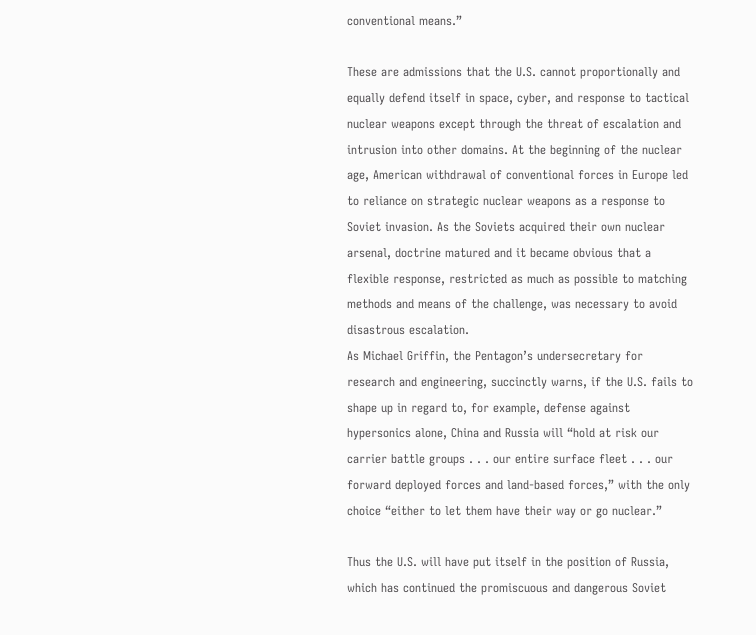conventional means.”

These are admissions that the U.S. cannot proportionally and equally defend itself in space, cyber, and response to tactical nuclear weapons except through the threat of escalation and intrusion into other domains. At the beginning of the nuclear age, American withdrawal of conventional forces in Europe led to reliance on strategic nuclear weapons as a response to Soviet invasion. As the Soviets acquired their own nuclear arsenal, doctrine matured and it became obvious that a flexible response, restricted as much as possible to matching methods and means of the challenge, was necessary to avoid disastrous escalation.
As Michael Griffin, the Pentagon’s undersecretary for research and engineering, succinctly warns, if the U.S. fails to shape up in regard to, for example, defense against hypersonics alone, China and Russia will “hold at risk our carrier battle groups . . . our entire surface fleet . . . our forward deployed forces and land-based forces,” with the only choice “either to let them have their way or go nuclear.”

Thus the U.S. will have put itself in the position of Russia, which has continued the promiscuous and dangerous Soviet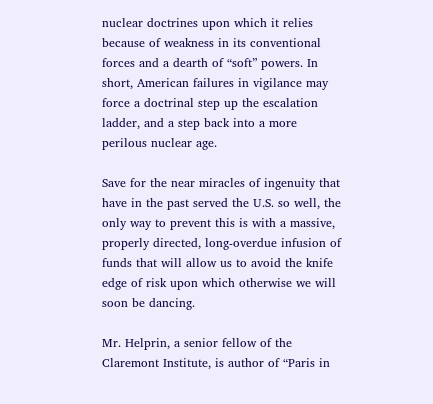nuclear doctrines upon which it relies because of weakness in its conventional forces and a dearth of “soft” powers. In short, American failures in vigilance may force a doctrinal step up the escalation ladder, and a step back into a more perilous nuclear age.

Save for the near miracles of ingenuity that have in the past served the U.S. so well, the only way to prevent this is with a massive, properly directed, long-overdue infusion of funds that will allow us to avoid the knife edge of risk upon which otherwise we will soon be dancing.

Mr. Helprin, a senior fellow of the Claremont Institute, is author of “Paris in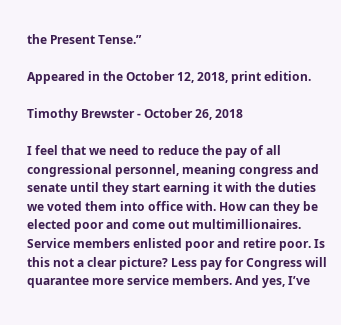the Present Tense.”

Appeared in the October 12, 2018, print edition.

Timothy Brewster - October 26, 2018

I feel that we need to reduce the pay of all congressional personnel, meaning congress and senate until they start earning it with the duties we voted them into office with. How can they be elected poor and come out multimillionaires. Service members enlisted poor and retire poor. Is this not a clear picture? Less pay for Congress will quarantee more service members. And yes, I’ve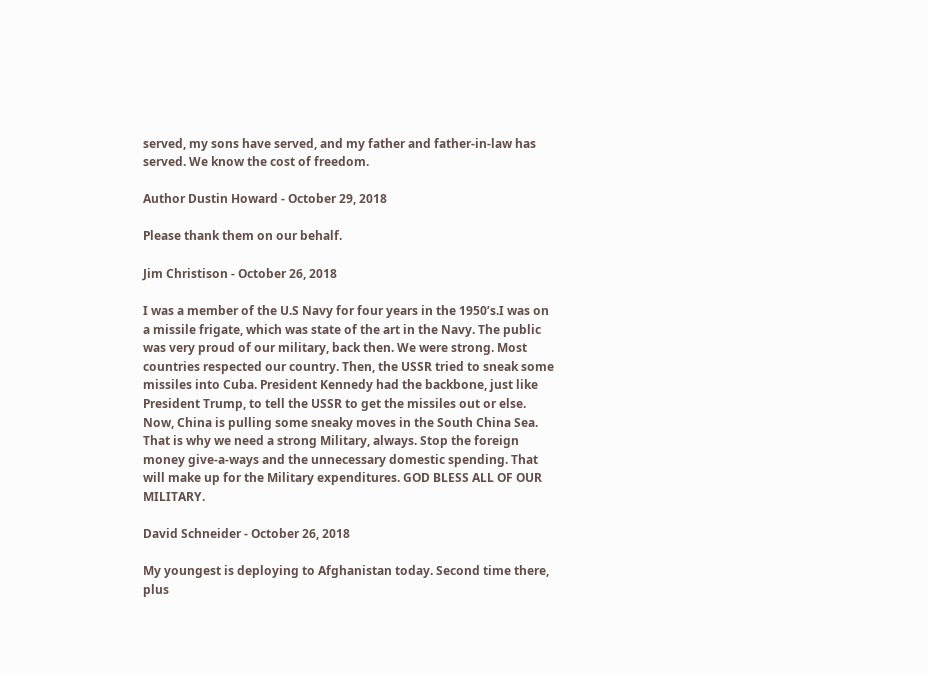served, my sons have served, and my father and father-in-law has served. We know the cost of freedom.

Author Dustin Howard - October 29, 2018

Please thank them on our behalf.

Jim Christison - October 26, 2018

I was a member of the U.S Navy for four years in the 1950’s.I was on a missile frigate, which was state of the art in the Navy. The public was very proud of our military, back then. We were strong. Most countries respected our country. Then, the USSR tried to sneak some missiles into Cuba. President Kennedy had the backbone, just like President Trump, to tell the USSR to get the missiles out or else. Now, China is pulling some sneaky moves in the South China Sea. That is why we need a strong Military, always. Stop the foreign money give-a-ways and the unnecessary domestic spending. That will make up for the Military expenditures. GOD BLESS ALL OF OUR MILITARY.

David Schneider - October 26, 2018

My youngest is deploying to Afghanistan today. Second time there, plus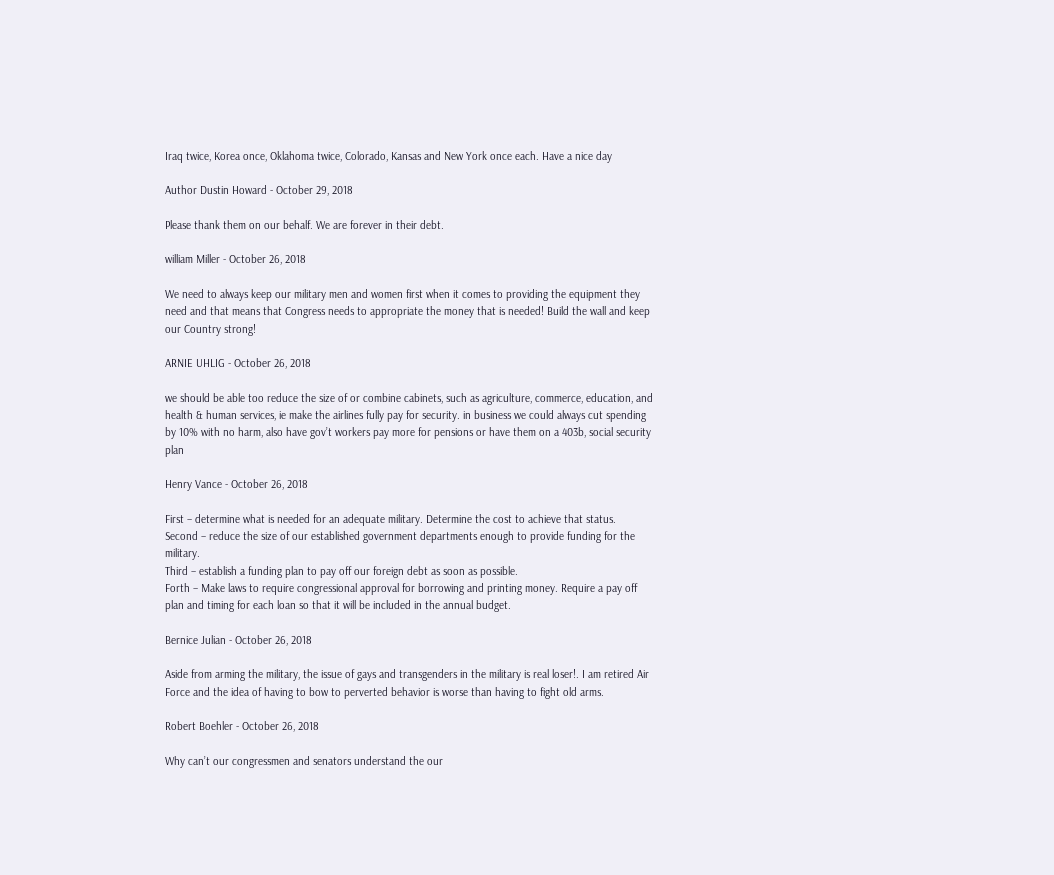Iraq twice, Korea once, Oklahoma twice, Colorado, Kansas and New York once each. Have a nice day

Author Dustin Howard - October 29, 2018

Please thank them on our behalf. We are forever in their debt.

william Miller - October 26, 2018

We need to always keep our military men and women first when it comes to providing the equipment they need and that means that Congress needs to appropriate the money that is needed! Build the wall and keep our Country strong!

ARNIE UHLIG - October 26, 2018

we should be able too reduce the size of or combine cabinets, such as agriculture, commerce, education, and health & human services, ie make the airlines fully pay for security. in business we could always cut spending by 10% with no harm, also have gov’t workers pay more for pensions or have them on a 403b, social security plan

Henry Vance - October 26, 2018

First – determine what is needed for an adequate military. Determine the cost to achieve that status.
Second – reduce the size of our established government departments enough to provide funding for the military.
Third – establish a funding plan to pay off our foreign debt as soon as possible.
Forth – Make laws to require congressional approval for borrowing and printing money. Require a pay off plan and timing for each loan so that it will be included in the annual budget.

Bernice Julian - October 26, 2018

Aside from arming the military, the issue of gays and transgenders in the military is real loser!. I am retired Air Force and the idea of having to bow to perverted behavior is worse than having to fight old arms.

Robert Boehler - October 26, 2018

Why can’t our congressmen and senators understand the our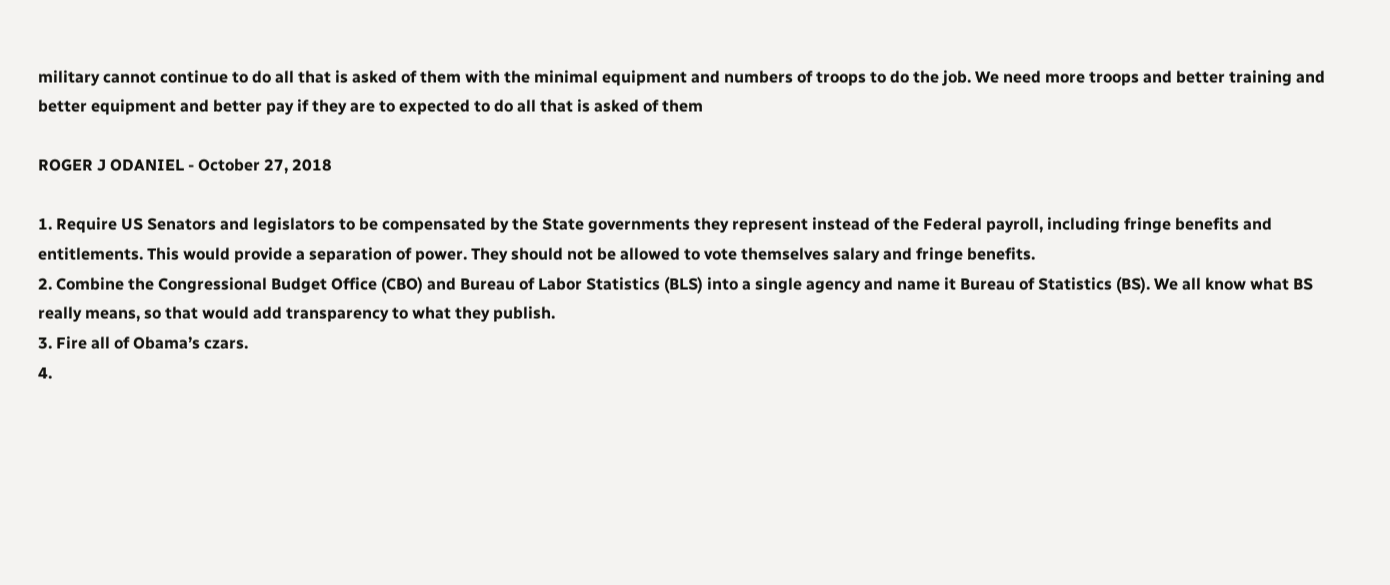military cannot continue to do all that is asked of them with the minimal equipment and numbers of troops to do the job. We need more troops and better training and better equipment and better pay if they are to expected to do all that is asked of them

ROGER J ODANIEL - October 27, 2018

1. Require US Senators and legislators to be compensated by the State governments they represent instead of the Federal payroll, including fringe benefits and entitlements. This would provide a separation of power. They should not be allowed to vote themselves salary and fringe benefits.
2. Combine the Congressional Budget Office (CBO) and Bureau of Labor Statistics (BLS) into a single agency and name it Bureau of Statistics (BS). We all know what BS really means, so that would add transparency to what they publish.
3. Fire all of Obama’s czars.
4.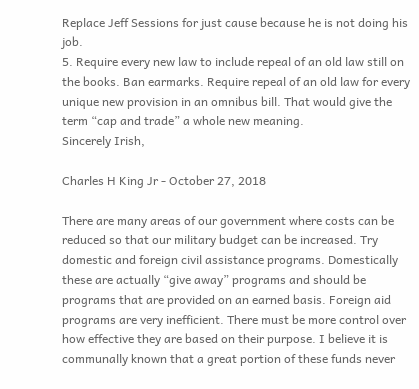Replace Jeff Sessions for just cause because he is not doing his job.
5. Require every new law to include repeal of an old law still on the books. Ban earmarks. Require repeal of an old law for every unique new provision in an omnibus bill. That would give the term “cap and trade” a whole new meaning.
Sincerely Irish,

Charles H King Jr - October 27, 2018

There are many areas of our government where costs can be reduced so that our military budget can be increased. Try domestic and foreign civil assistance programs. Domestically these are actually “give away” programs and should be programs that are provided on an earned basis. Foreign aid programs are very inefficient. There must be more control over how effective they are based on their purpose. I believe it is communally known that a great portion of these funds never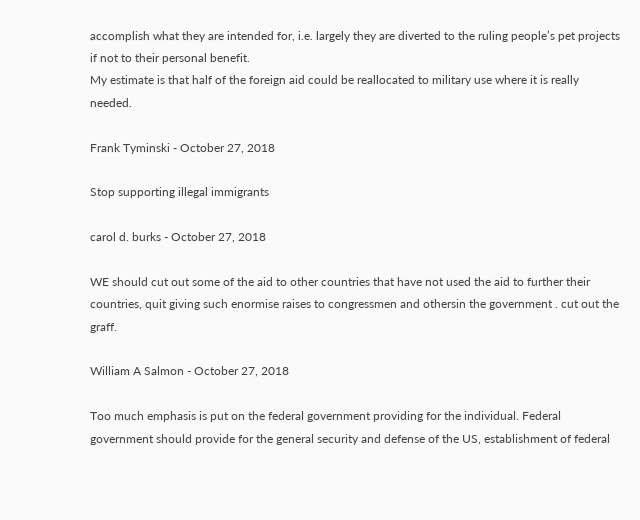accomplish what they are intended for, i.e. largely they are diverted to the ruling people’s pet projects if not to their personal benefit.
My estimate is that half of the foreign aid could be reallocated to military use where it is really needed.

Frank Tyminski - October 27, 2018

Stop supporting illegal immigrants

carol d. burks - October 27, 2018

WE should cut out some of the aid to other countries that have not used the aid to further their countries, quit giving such enormise raises to congressmen and othersin the government . cut out the graff.

William A Salmon - October 27, 2018

Too much emphasis is put on the federal government providing for the individual. Federal government should provide for the general security and defense of the US, establishment of federal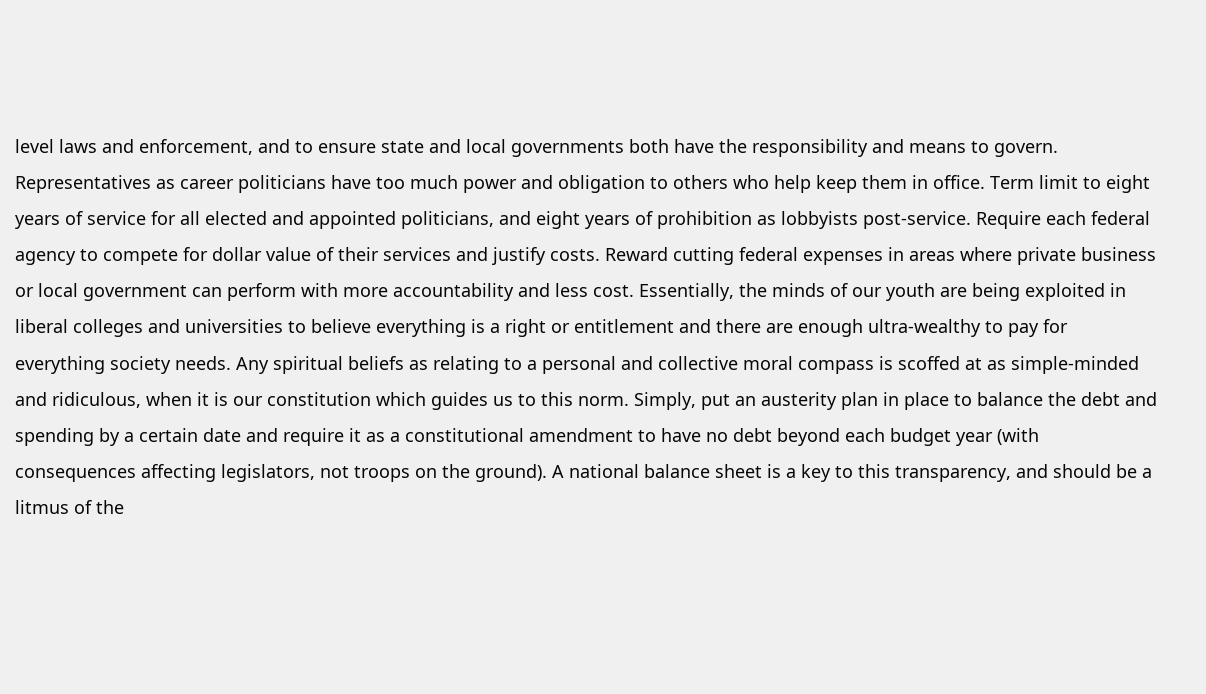level laws and enforcement, and to ensure state and local governments both have the responsibility and means to govern. Representatives as career politicians have too much power and obligation to others who help keep them in office. Term limit to eight years of service for all elected and appointed politicians, and eight years of prohibition as lobbyists post-service. Require each federal agency to compete for dollar value of their services and justify costs. Reward cutting federal expenses in areas where private business or local government can perform with more accountability and less cost. Essentially, the minds of our youth are being exploited in liberal colleges and universities to believe everything is a right or entitlement and there are enough ultra-wealthy to pay for everything society needs. Any spiritual beliefs as relating to a personal and collective moral compass is scoffed at as simple-minded and ridiculous, when it is our constitution which guides us to this norm. Simply, put an austerity plan in place to balance the debt and spending by a certain date and require it as a constitutional amendment to have no debt beyond each budget year (with consequences affecting legislators, not troops on the ground). A national balance sheet is a key to this transparency, and should be a litmus of the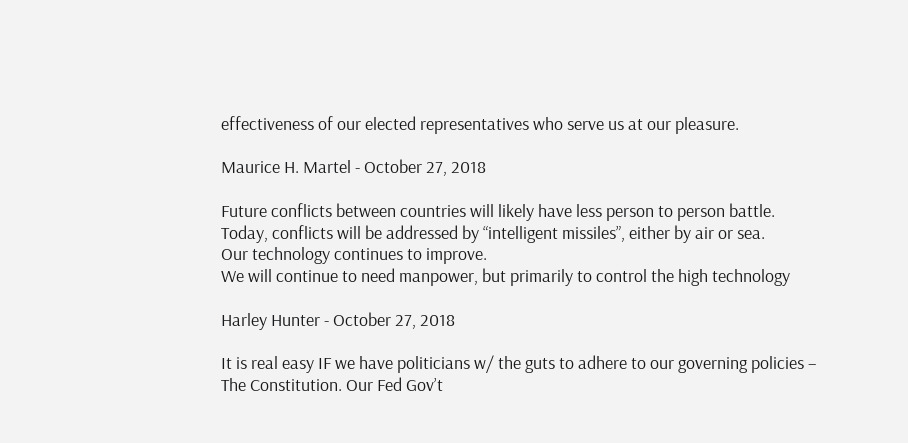effectiveness of our elected representatives who serve us at our pleasure.

Maurice H. Martel - October 27, 2018

Future conflicts between countries will likely have less person to person battle.
Today, conflicts will be addressed by “intelligent missiles”, either by air or sea.
Our technology continues to improve.
We will continue to need manpower, but primarily to control the high technology

Harley Hunter - October 27, 2018

It is real easy IF we have politicians w/ the guts to adhere to our governing policies – The Constitution. Our Fed Gov’t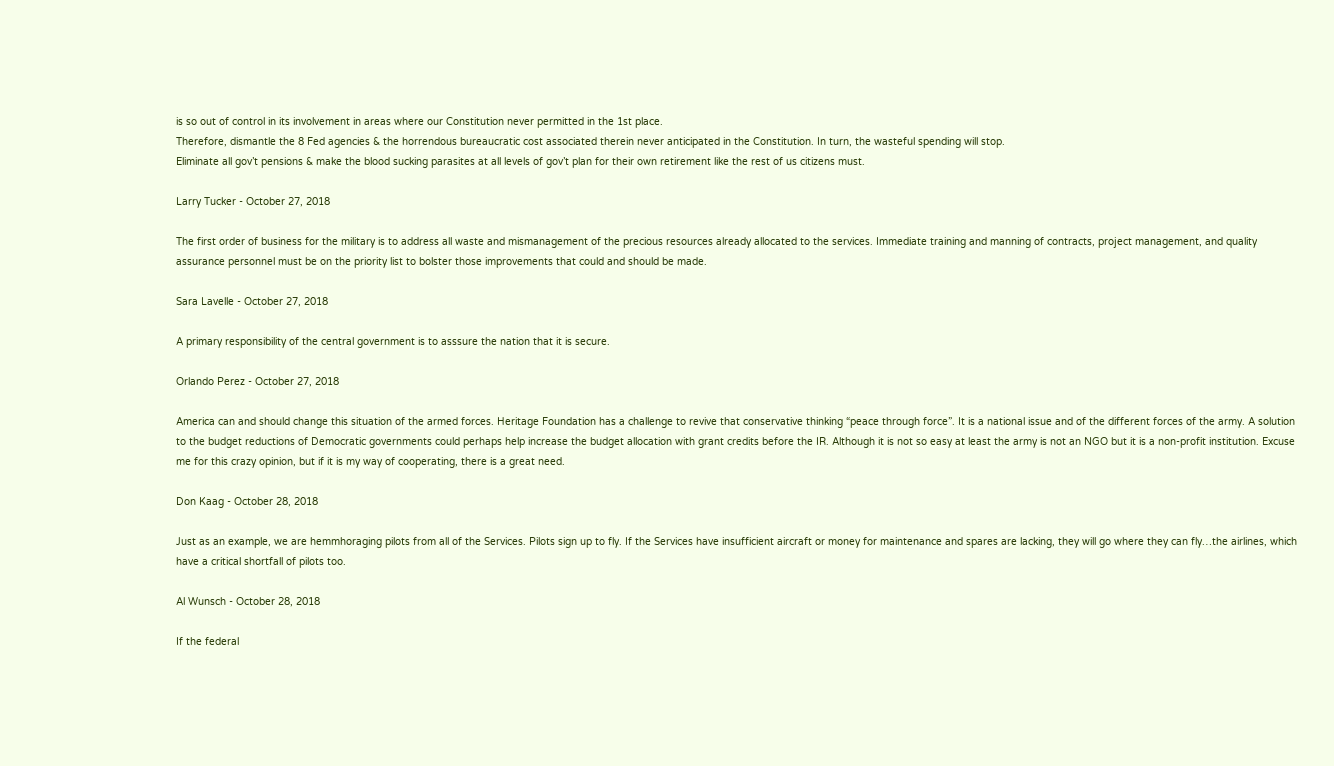is so out of control in its involvement in areas where our Constitution never permitted in the 1st place.
Therefore, dismantle the 8 Fed agencies & the horrendous bureaucratic cost associated therein never anticipated in the Constitution. In turn, the wasteful spending will stop.
Eliminate all gov’t pensions & make the blood sucking parasites at all levels of gov’t plan for their own retirement like the rest of us citizens must.

Larry Tucker - October 27, 2018

The first order of business for the military is to address all waste and mismanagement of the precious resources already allocated to the services. Immediate training and manning of contracts, project management, and quality assurance personnel must be on the priority list to bolster those improvements that could and should be made.

Sara Lavelle - October 27, 2018

A primary responsibility of the central government is to asssure the nation that it is secure.

Orlando Perez - October 27, 2018

America can and should change this situation of the armed forces. Heritage Foundation has a challenge to revive that conservative thinking “peace through force”. It is a national issue and of the different forces of the army. A solution to the budget reductions of Democratic governments could perhaps help increase the budget allocation with grant credits before the IR. Although it is not so easy at least the army is not an NGO but it is a non-profit institution. Excuse me for this crazy opinion, but if it is my way of cooperating, there is a great need.

Don Kaag - October 28, 2018

Just as an example, we are hemmhoraging pilots from all of the Services. Pilots sign up to fly. If the Services have insufficient aircraft or money for maintenance and spares are lacking, they will go where they can fly…the airlines, which have a critical shortfall of pilots too.

Al Wunsch - October 28, 2018

If the federal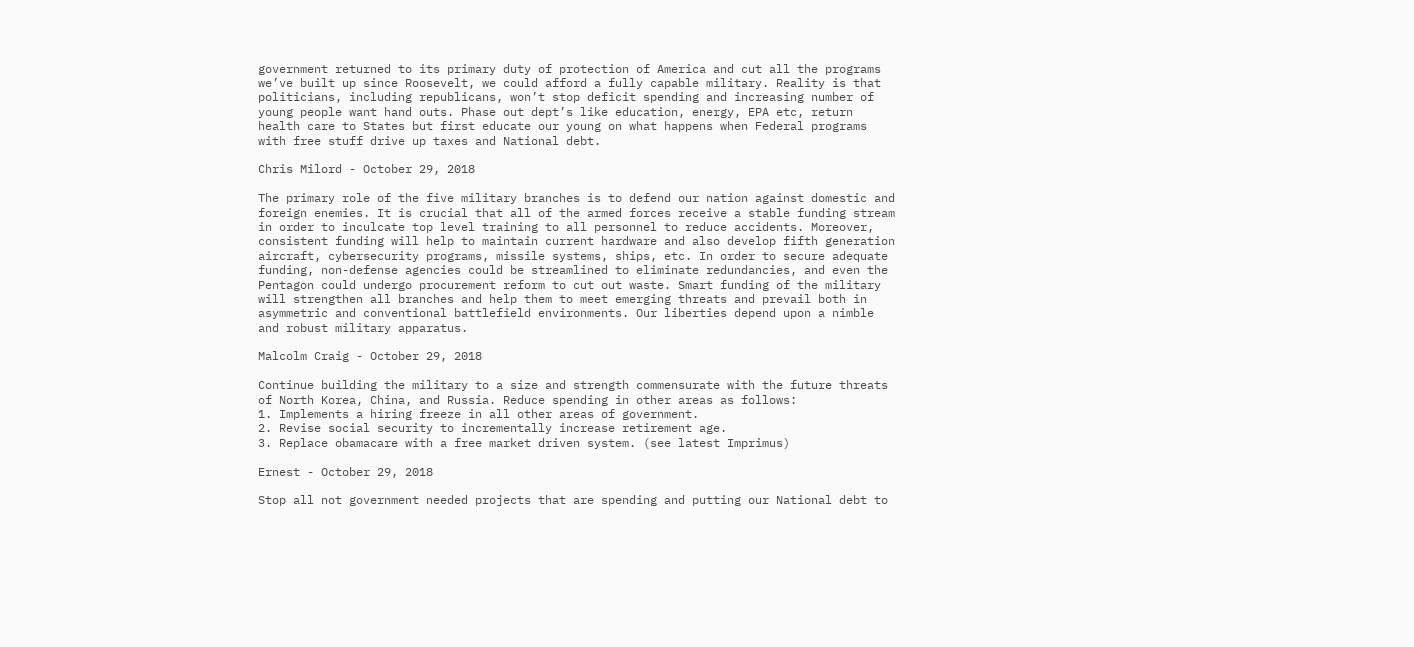government returned to its primary duty of protection of America and cut all the programs we’ve built up since Roosevelt, we could afford a fully capable military. Reality is that politicians, including republicans, won’t stop deficit spending and increasing number of young people want hand outs. Phase out dept’s like education, energy, EPA etc, return health care to States but first educate our young on what happens when Federal programs with free stuff drive up taxes and National debt.

Chris Milord - October 29, 2018

The primary role of the five military branches is to defend our nation against domestic and foreign enemies. It is crucial that all of the armed forces receive a stable funding stream in order to inculcate top level training to all personnel to reduce accidents. Moreover, consistent funding will help to maintain current hardware and also develop fifth generation aircraft, cybersecurity programs, missile systems, ships, etc. In order to secure adequate funding, non-defense agencies could be streamlined to eliminate redundancies, and even the Pentagon could undergo procurement reform to cut out waste. Smart funding of the military will strengthen all branches and help them to meet emerging threats and prevail both in asymmetric and conventional battlefield environments. Our liberties depend upon a nimble and robust military apparatus.

Malcolm Craig - October 29, 2018

Continue building the military to a size and strength commensurate with the future threats of North Korea, China, and Russia. Reduce spending in other areas as follows:
1. Implements a hiring freeze in all other areas of government.
2. Revise social security to incrementally increase retirement age.
3. Replace obamacare with a free market driven system. (see latest Imprimus)

Ernest - October 29, 2018

Stop all not government needed projects that are spending and putting our National debt to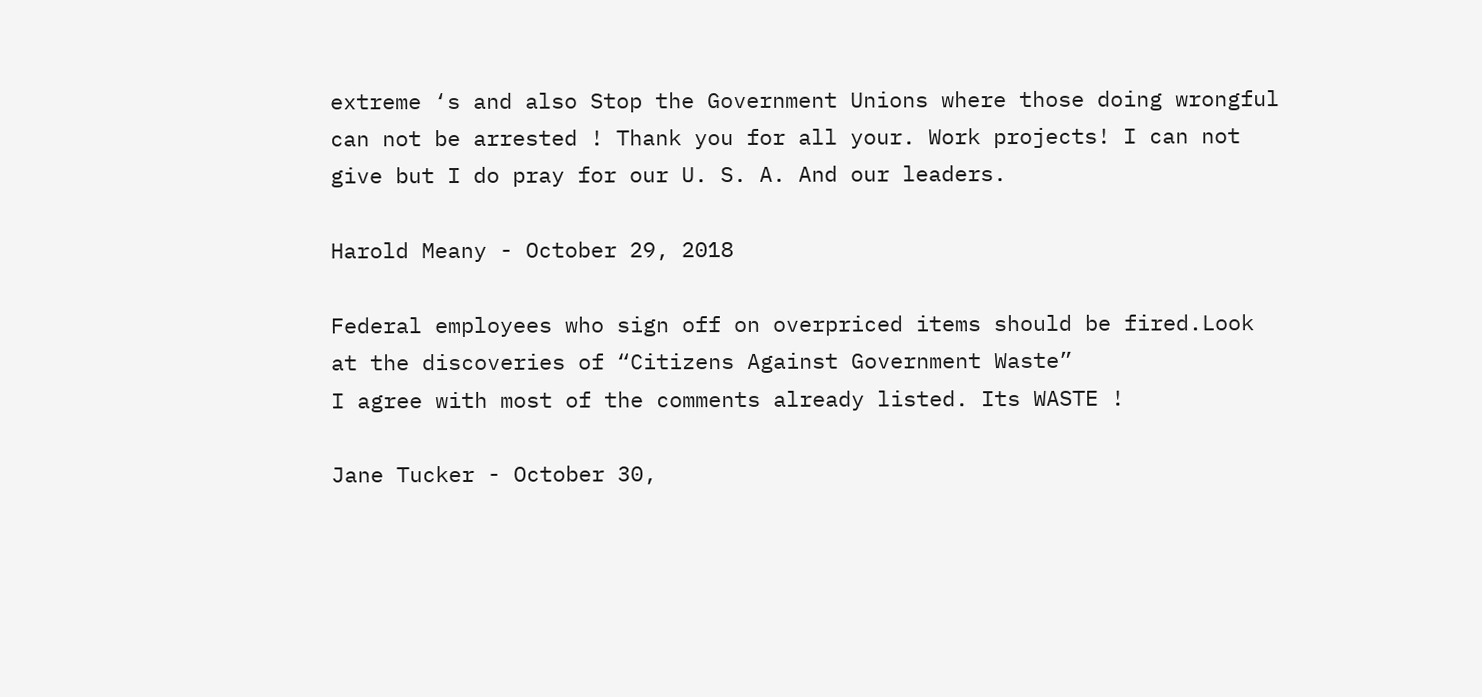extreme ‘s and also Stop the Government Unions where those doing wrongful can not be arrested ! Thank you for all your. Work projects! I can not give but I do pray for our U. S. A. And our leaders.

Harold Meany - October 29, 2018

Federal employees who sign off on overpriced items should be fired.Look at the discoveries of “Citizens Against Government Waste”
I agree with most of the comments already listed. Its WASTE !

Jane Tucker - October 30,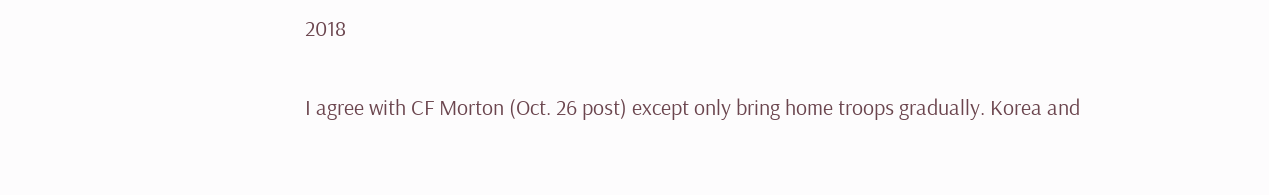2018

I agree with CF Morton (Oct. 26 post) except only bring home troops gradually. Korea and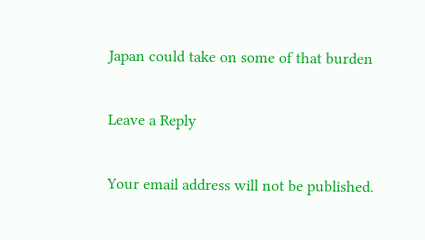Japan could take on some of that burden

Leave a Reply

Your email address will not be published.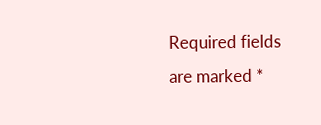Required fields are marked *